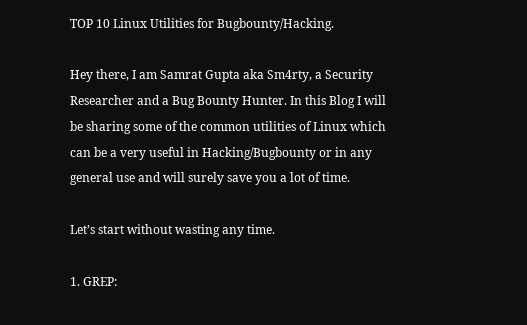TOP 10 Linux Utilities for Bugbounty/Hacking.

Hey there, I am Samrat Gupta aka Sm4rty, a Security Researcher and a Bug Bounty Hunter. In this Blog I will be sharing some of the common utilities of Linux which can be a very useful in Hacking/Bugbounty or in any general use and will surely save you a lot of time.

Let’s start without wasting any time.

1. GREP: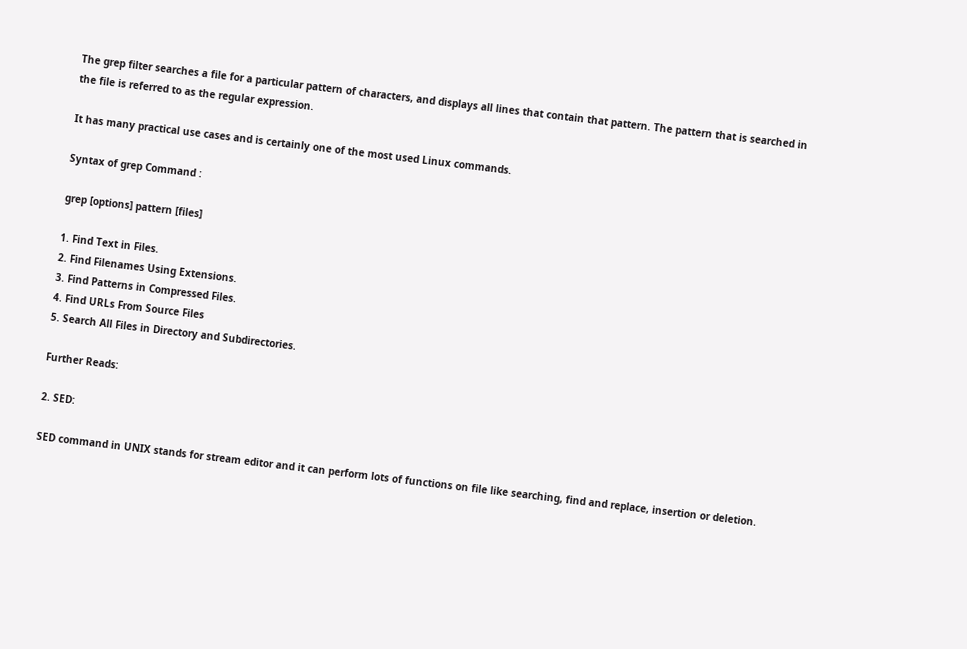The grep filter searches a file for a particular pattern of characters, and displays all lines that contain that pattern. The pattern that is searched in the file is referred to as the regular expression.

It has many practical use cases and is certainly one of the most used Linux commands.

Syntax of grep Command :

grep [options] pattern [files]

1. Find Text in Files.
2. Find Filenames Using Extensions.
3. Find Patterns in Compressed Files.
4. Find URLs From Source Files
5. Search All Files in Directory and Subdirectories.

Further Reads:

2. SED:

SED command in UNIX stands for stream editor and it can perform lots of functions on file like searching, find and replace, insertion or deletion.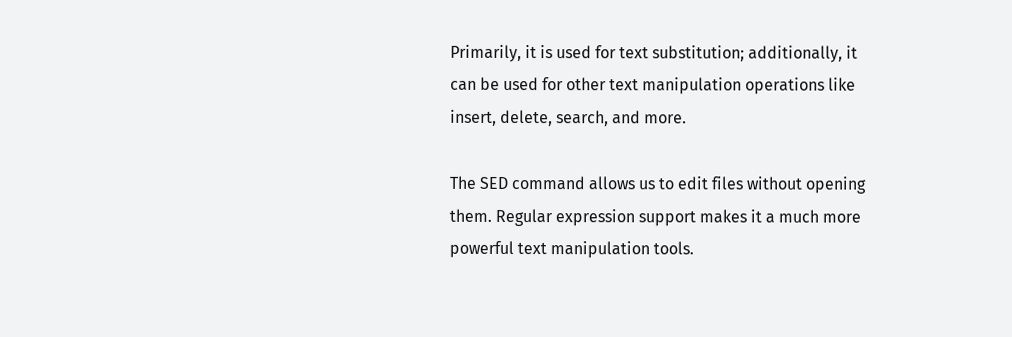Primarily, it is used for text substitution; additionally, it can be used for other text manipulation operations like insert, delete, search, and more.

The SED command allows us to edit files without opening them. Regular expression support makes it a much more powerful text manipulation tools.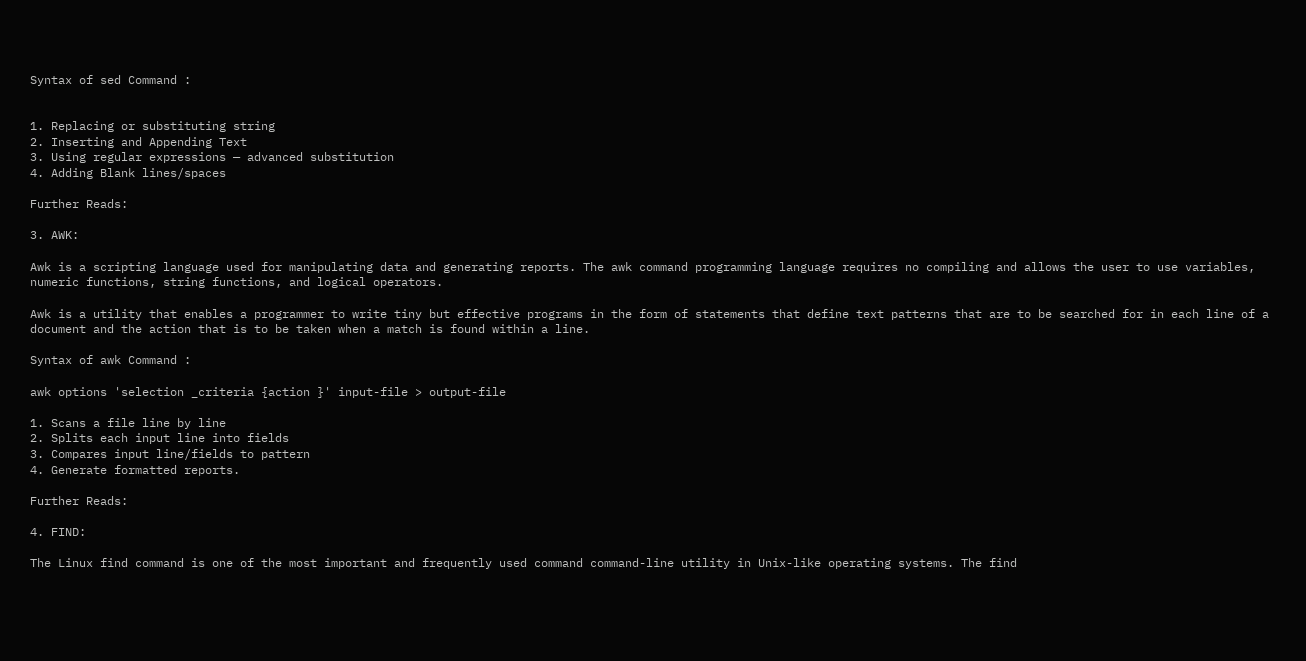Syntax of sed Command :


1. Replacing or substituting string
2. Inserting and Appending Text
3. Using regular expressions — advanced substitution
4. Adding Blank lines/spaces

Further Reads:

3. AWK:

Awk is a scripting language used for manipulating data and generating reports. The awk command programming language requires no compiling and allows the user to use variables, numeric functions, string functions, and logical operators.

Awk is a utility that enables a programmer to write tiny but effective programs in the form of statements that define text patterns that are to be searched for in each line of a document and the action that is to be taken when a match is found within a line.

Syntax of awk Command :

awk options 'selection _criteria {action }' input-file > output-file

1. Scans a file line by line
2. Splits each input line into fields
3. Compares input line/fields to pattern
4. Generate formatted reports.

Further Reads:

4. FIND:

The Linux find command is one of the most important and frequently used command command-line utility in Unix-like operating systems. The find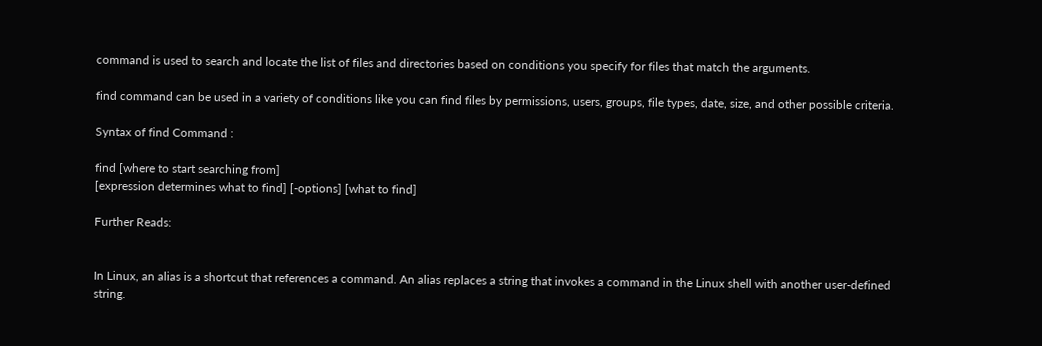command is used to search and locate the list of files and directories based on conditions you specify for files that match the arguments.

find command can be used in a variety of conditions like you can find files by permissions, users, groups, file types, date, size, and other possible criteria.

Syntax of find Command :

find [where to start searching from]
[expression determines what to find] [-options] [what to find]

Further Reads:


In Linux, an alias is a shortcut that references a command. An alias replaces a string that invokes a command in the Linux shell with another user-defined string.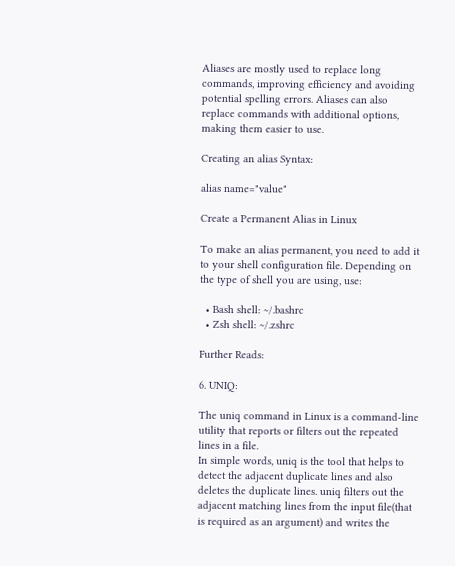Aliases are mostly used to replace long commands, improving efficiency and avoiding potential spelling errors. Aliases can also replace commands with additional options, making them easier to use.

Creating an alias Syntax:

alias name="value"

Create a Permanent Alias in Linux

To make an alias permanent, you need to add it to your shell configuration file. Depending on the type of shell you are using, use:

  • Bash shell: ~/.bashrc
  • Zsh shell: ~/.zshrc

Further Reads:

6. UNIQ:

The uniq command in Linux is a command-line utility that reports or filters out the repeated lines in a file.
In simple words, uniq is the tool that helps to detect the adjacent duplicate lines and also deletes the duplicate lines. uniq filters out the adjacent matching lines from the input file(that is required as an argument) and writes the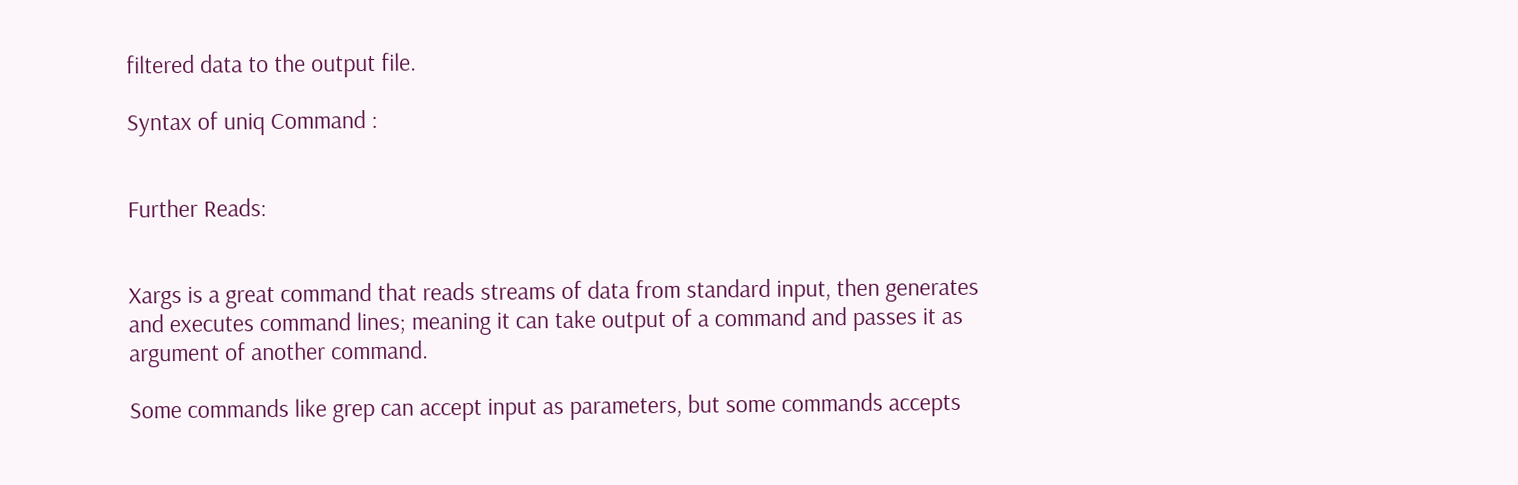filtered data to the output file.

Syntax of uniq Command :


Further Reads:


Xargs is a great command that reads streams of data from standard input, then generates and executes command lines; meaning it can take output of a command and passes it as argument of another command.

Some commands like grep can accept input as parameters, but some commands accepts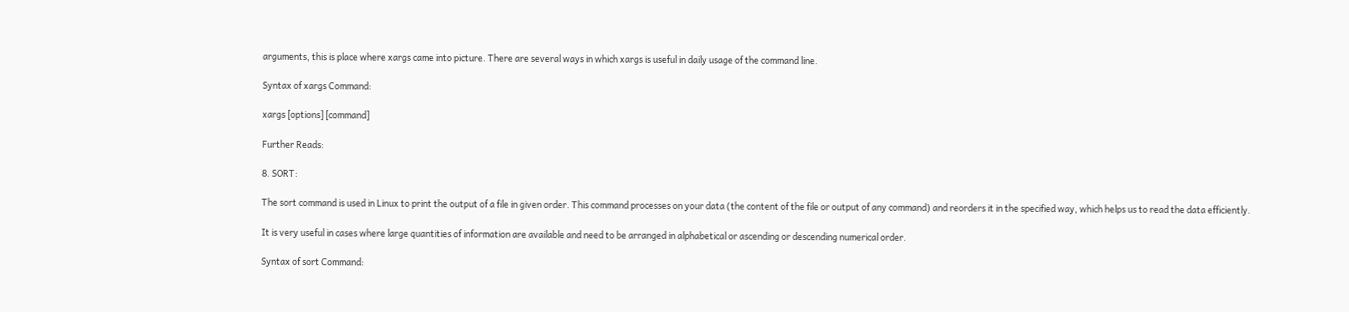arguments, this is place where xargs came into picture. There are several ways in which xargs is useful in daily usage of the command line.

Syntax of xargs Command:

xargs [options] [command]

Further Reads:

8. SORT:

The sort command is used in Linux to print the output of a file in given order. This command processes on your data (the content of the file or output of any command) and reorders it in the specified way, which helps us to read the data efficiently.

It is very useful in cases where large quantities of information are available and need to be arranged in alphabetical or ascending or descending numerical order.

Syntax of sort Command: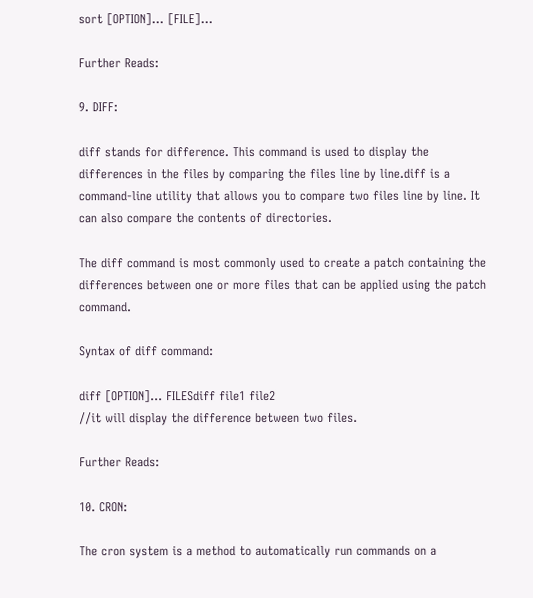sort [OPTION]… [FILE]…

Further Reads:

9. DIFF:

diff stands for difference. This command is used to display the differences in the files by comparing the files line by line.diff is a command-line utility that allows you to compare two files line by line. It can also compare the contents of directories.

The diff command is most commonly used to create a patch containing the differences between one or more files that can be applied using the patch command.

Syntax of diff command:

diff [OPTION]... FILESdiff file1 file2
//it will display the difference between two files.

Further Reads:

10. CRON:

The cron system is a method to automatically run commands on a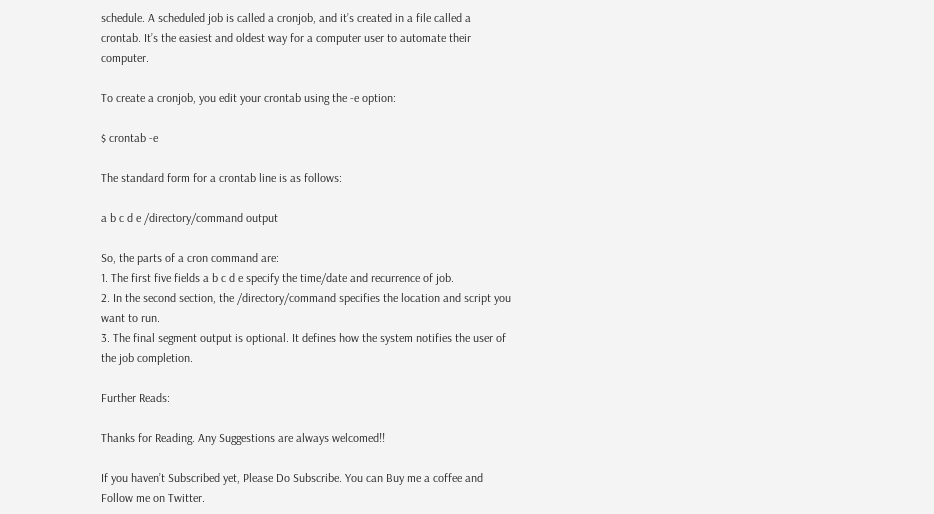schedule. A scheduled job is called a cronjob, and it’s created in a file called a crontab. It’s the easiest and oldest way for a computer user to automate their computer.

To create a cronjob, you edit your crontab using the -e option:

$ crontab -e

The standard form for a crontab line is as follows:

a b c d e /directory/command output

So, the parts of a cron command are:
1. The first five fields a b c d e specify the time/date and recurrence of job.
2. In the second section, the /directory/command specifies the location and script you want to run.
3. The final segment output is optional. It defines how the system notifies the user of the job completion.

Further Reads:

Thanks for Reading. Any Suggestions are always welcomed!!

If you haven’t Subscribed yet, Please Do Subscribe. You can Buy me a coffee and Follow me on Twitter.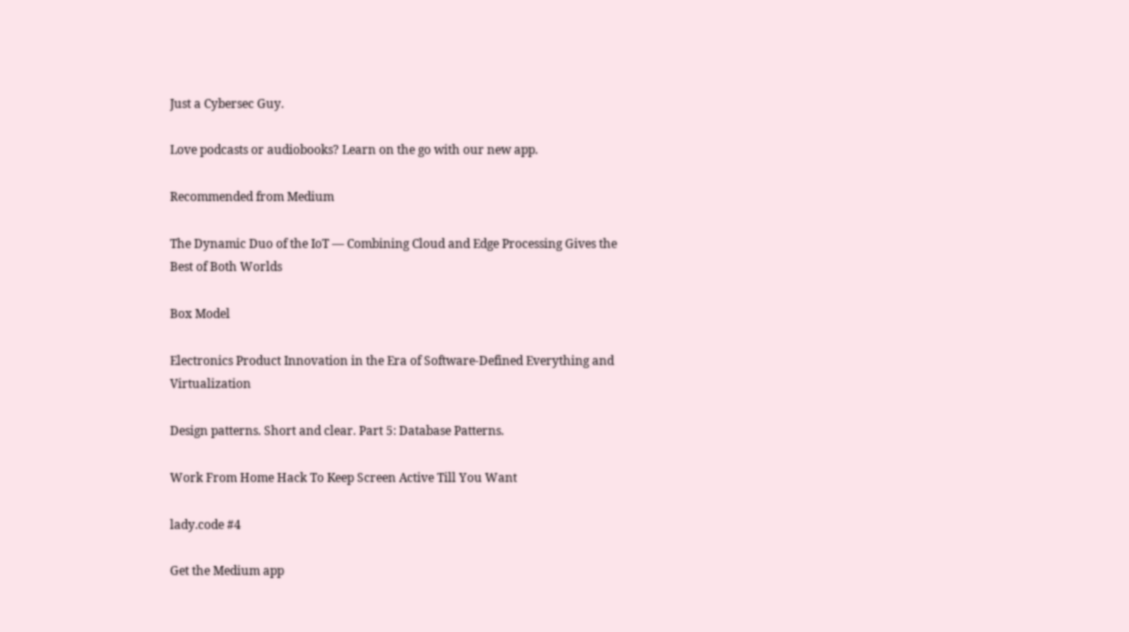Just a Cybersec Guy.

Love podcasts or audiobooks? Learn on the go with our new app.

Recommended from Medium

The Dynamic Duo of the IoT — Combining Cloud and Edge Processing Gives the Best of Both Worlds

Box Model

Electronics Product Innovation in the Era of Software-Defined Everything and Virtualization

Design patterns. Short and clear. Part 5: Database Patterns.

Work From Home Hack To Keep Screen Active Till You Want

lady.code #4

Get the Medium app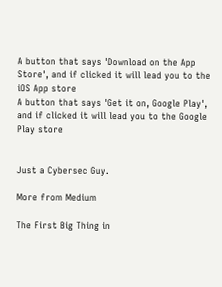A button that says 'Download on the App Store', and if clicked it will lead you to the iOS App store
A button that says 'Get it on, Google Play', and if clicked it will lead you to the Google Play store


Just a Cybersec Guy.

More from Medium

The First Big Thing in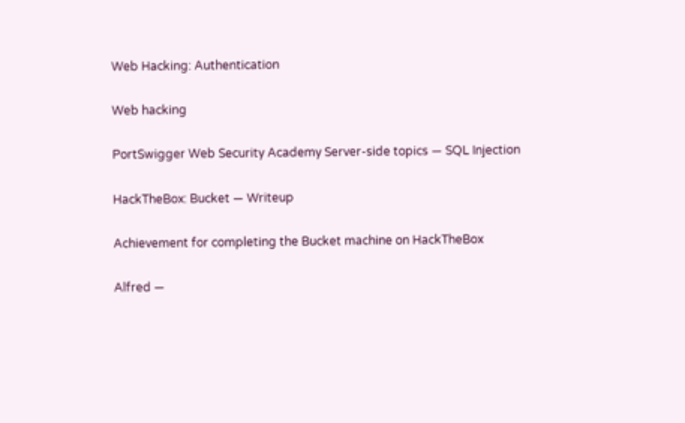Web Hacking: Authentication

Web hacking

PortSwigger Web Security Academy Server-side topics — SQL Injection

HackTheBox: Bucket — Writeup

Achievement for completing the Bucket machine on HackTheBox

Alfred —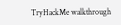TryHackMe walkthrough